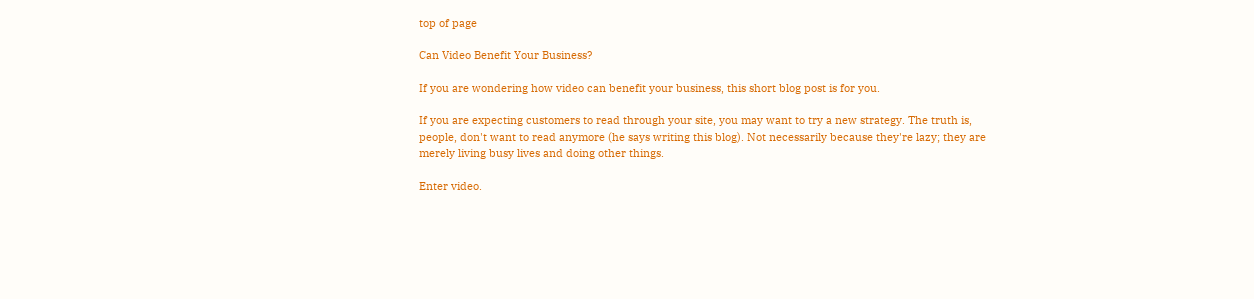top of page

Can Video Benefit Your Business?

If you are wondering how video can benefit your business, this short blog post is for you.

If you are expecting customers to read through your site, you may want to try a new strategy. The truth is, people, don't want to read anymore (he says writing this blog). Not necessarily because they're lazy; they are merely living busy lives and doing other things.

Enter video.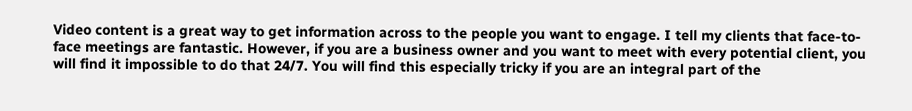Video content is a great way to get information across to the people you want to engage. I tell my clients that face-to-face meetings are fantastic. However, if you are a business owner and you want to meet with every potential client, you will find it impossible to do that 24/7. You will find this especially tricky if you are an integral part of the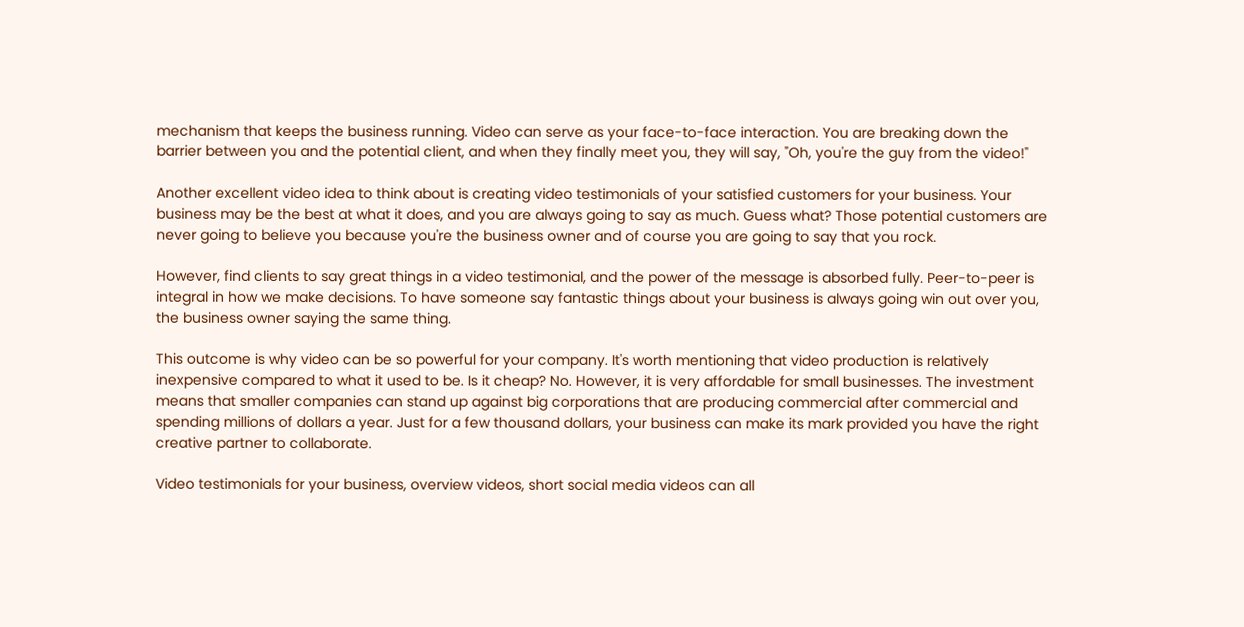mechanism that keeps the business running. Video can serve as your face-to-face interaction. You are breaking down the barrier between you and the potential client, and when they finally meet you, they will say, "Oh, you're the guy from the video!"

Another excellent video idea to think about is creating video testimonials of your satisfied customers for your business. Your business may be the best at what it does, and you are always going to say as much. Guess what? Those potential customers are never going to believe you because you're the business owner and of course you are going to say that you rock.

However, find clients to say great things in a video testimonial, and the power of the message is absorbed fully. Peer-to-peer is integral in how we make decisions. To have someone say fantastic things about your business is always going win out over you, the business owner saying the same thing.

This outcome is why video can be so powerful for your company. It's worth mentioning that video production is relatively inexpensive compared to what it used to be. Is it cheap? No. However, it is very affordable for small businesses. The investment means that smaller companies can stand up against big corporations that are producing commercial after commercial and spending millions of dollars a year. Just for a few thousand dollars, your business can make its mark provided you have the right creative partner to collaborate.

Video testimonials for your business, overview videos, short social media videos can all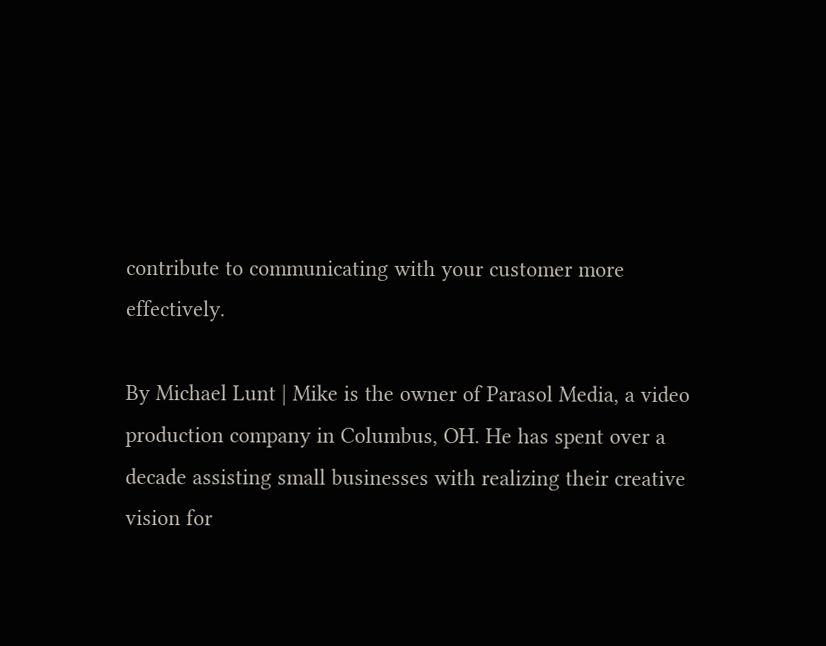contribute to communicating with your customer more effectively.

By Michael Lunt | Mike is the owner of Parasol Media, a video production company in Columbus, OH. He has spent over a decade assisting small businesses with realizing their creative vision for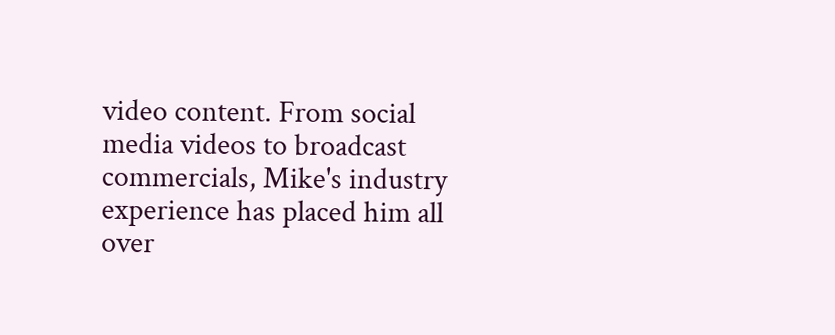video content. From social media videos to broadcast commercials, Mike's industry experience has placed him all over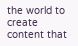the world to create content that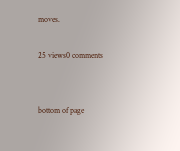moves.

25 views0 comments


bottom of page